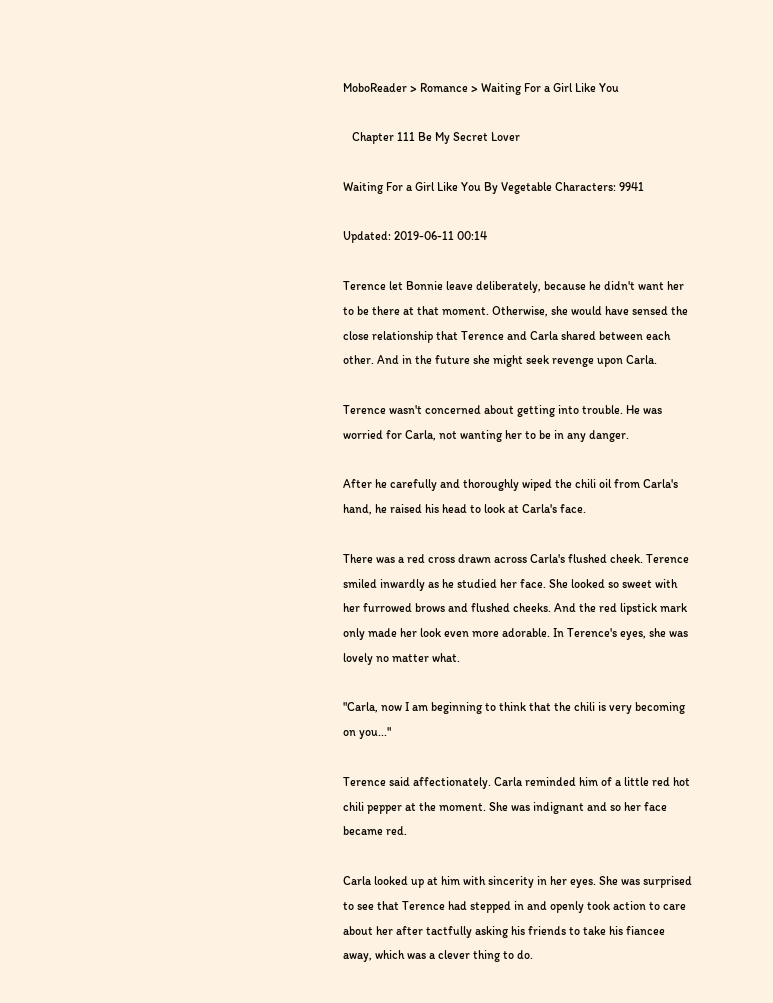MoboReader > Romance > Waiting For a Girl Like You

   Chapter 111 Be My Secret Lover

Waiting For a Girl Like You By Vegetable Characters: 9941

Updated: 2019-06-11 00:14

Terence let Bonnie leave deliberately, because he didn't want her to be there at that moment. Otherwise, she would have sensed the close relationship that Terence and Carla shared between each other. And in the future she might seek revenge upon Carla.

Terence wasn't concerned about getting into trouble. He was worried for Carla, not wanting her to be in any danger.

After he carefully and thoroughly wiped the chili oil from Carla's hand, he raised his head to look at Carla's face.

There was a red cross drawn across Carla's flushed cheek. Terence smiled inwardly as he studied her face. She looked so sweet with her furrowed brows and flushed cheeks. And the red lipstick mark only made her look even more adorable. In Terence's eyes, she was lovely no matter what.

"Carla, now I am beginning to think that the chili is very becoming on you..."

Terence said affectionately. Carla reminded him of a little red hot chili pepper at the moment. She was indignant and so her face became red.

Carla looked up at him with sincerity in her eyes. She was surprised to see that Terence had stepped in and openly took action to care about her after tactfully asking his friends to take his fiancee away, which was a clever thing to do.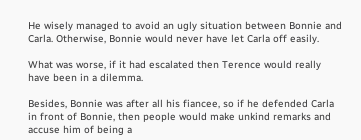He wisely managed to avoid an ugly situation between Bonnie and Carla. Otherwise, Bonnie would never have let Carla off easily.

What was worse, if it had escalated then Terence would really have been in a dilemma.

Besides, Bonnie was after all his fiancee, so if he defended Carla in front of Bonnie, then people would make unkind remarks and accuse him of being a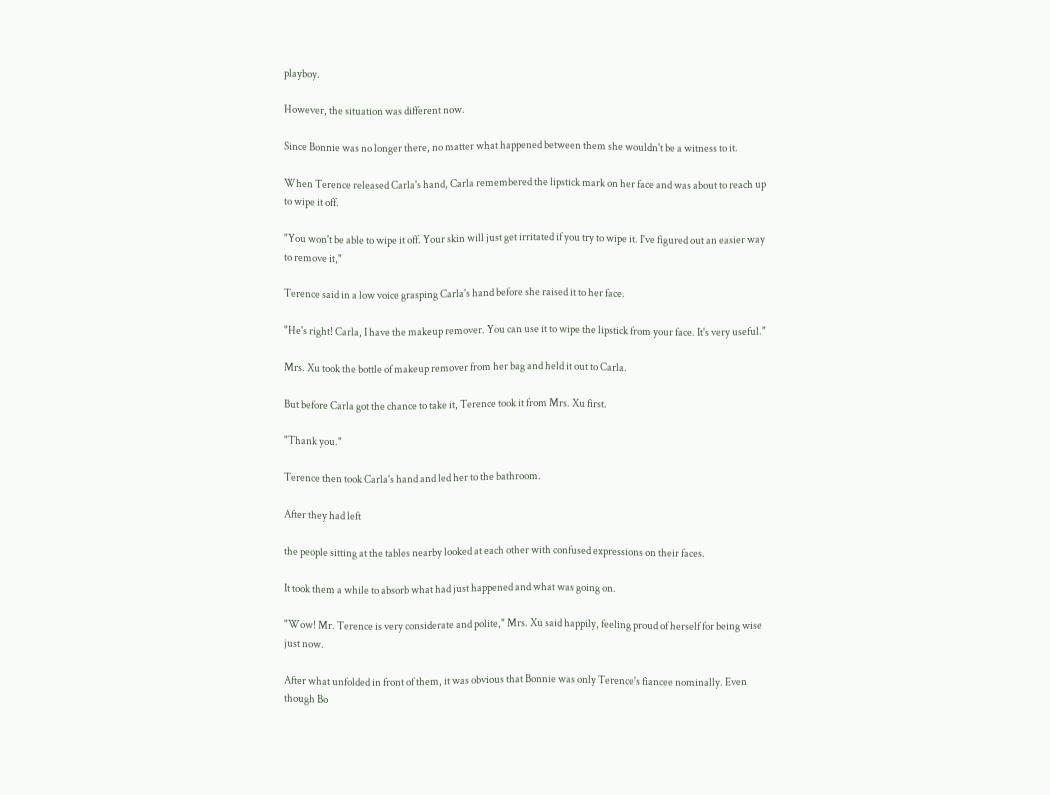playboy.

However, the situation was different now.

Since Bonnie was no longer there, no matter what happened between them she wouldn't be a witness to it.

When Terence released Carla's hand, Carla remembered the lipstick mark on her face and was about to reach up to wipe it off.

"You won't be able to wipe it off. Your skin will just get irritated if you try to wipe it. I've figured out an easier way to remove it,"

Terence said in a low voice grasping Carla's hand before she raised it to her face.

"He's right! Carla, I have the makeup remover. You can use it to wipe the lipstick from your face. It's very useful."

Mrs. Xu took the bottle of makeup remover from her bag and held it out to Carla.

But before Carla got the chance to take it, Terence took it from Mrs. Xu first.

"Thank you."

Terence then took Carla's hand and led her to the bathroom.

After they had left

the people sitting at the tables nearby looked at each other with confused expressions on their faces.

It took them a while to absorb what had just happened and what was going on.

"Wow! Mr. Terence is very considerate and polite," Mrs. Xu said happily, feeling proud of herself for being wise just now.

After what unfolded in front of them, it was obvious that Bonnie was only Terence's fiancee nominally. Even though Bo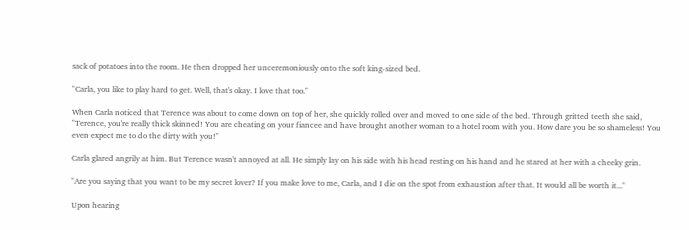sack of potatoes into the room. He then dropped her unceremoniously onto the soft king-sized bed.

"Carla, you like to play hard to get. Well, that's okay. I love that too."

When Carla noticed that Terence was about to come down on top of her, she quickly rolled over and moved to one side of the bed. Through gritted teeth she said, "Terence, you're really thick skinned! You are cheating on your fiancee and have brought another woman to a hotel room with you. How dare you be so shameless! You even expect me to do the dirty with you!"

Carla glared angrily at him. But Terence wasn't annoyed at all. He simply lay on his side with his head resting on his hand and he stared at her with a cheeky grin.

"Are you saying that you want to be my secret lover? If you make love to me, Carla, and I die on the spot from exhaustion after that. It would all be worth it..."

Upon hearing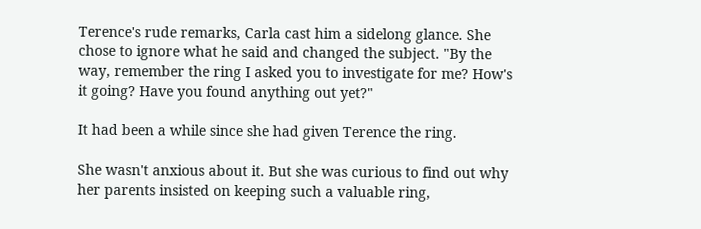Terence's rude remarks, Carla cast him a sidelong glance. She chose to ignore what he said and changed the subject. "By the way, remember the ring I asked you to investigate for me? How's it going? Have you found anything out yet?"

It had been a while since she had given Terence the ring.

She wasn't anxious about it. But she was curious to find out why her parents insisted on keeping such a valuable ring,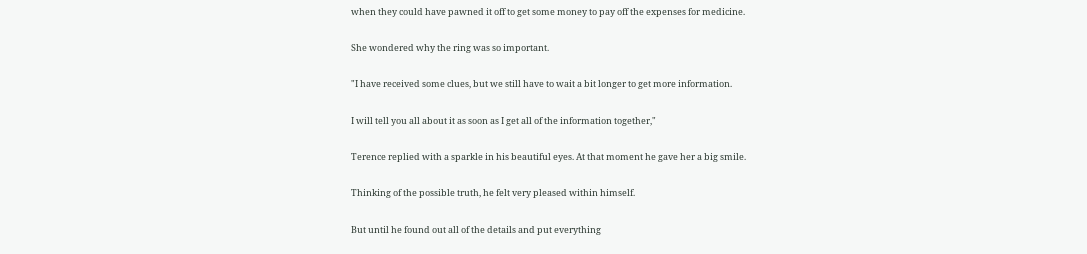when they could have pawned it off to get some money to pay off the expenses for medicine.

She wondered why the ring was so important.

"I have received some clues, but we still have to wait a bit longer to get more information.

I will tell you all about it as soon as I get all of the information together,"

Terence replied with a sparkle in his beautiful eyes. At that moment he gave her a big smile.

Thinking of the possible truth, he felt very pleased within himself.

But until he found out all of the details and put everything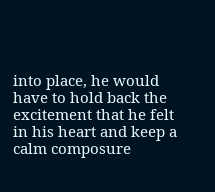into place, he would have to hold back the excitement that he felt in his heart and keep a calm composure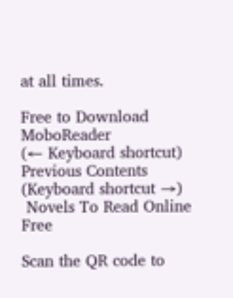at all times.

Free to Download MoboReader
(← Keyboard shortcut) Previous Contents (Keyboard shortcut →)
 Novels To Read Online Free

Scan the QR code to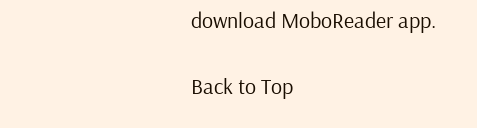download MoboReader app.

Back to Top